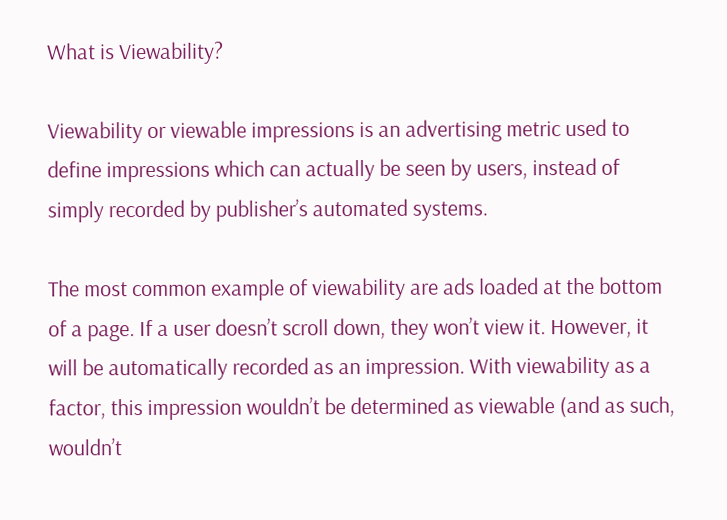What is Viewability?

Viewability or viewable impressions is an advertising metric used to define impressions which can actually be seen by users, instead of simply recorded by publisher’s automated systems.

The most common example of viewability are ads loaded at the bottom of a page. If a user doesn’t scroll down, they won’t view it. However, it will be automatically recorded as an impression. With viewability as a factor, this impression wouldn’t be determined as viewable (and as such, wouldn’t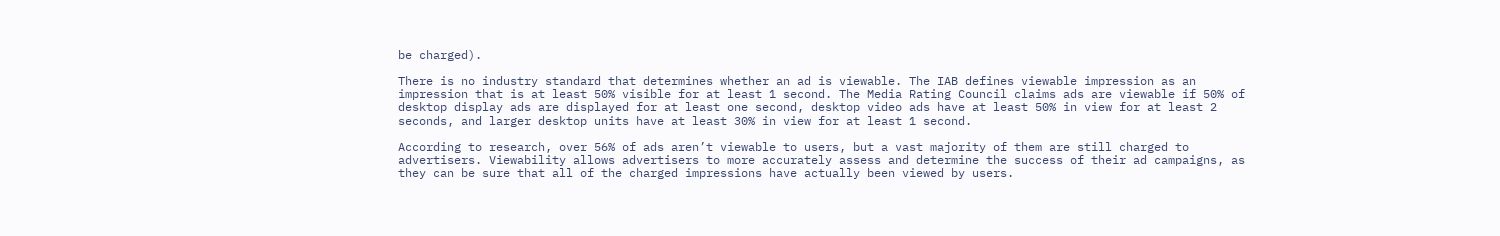be charged).

There is no industry standard that determines whether an ad is viewable. The IAB defines viewable impression as an impression that is at least 50% visible for at least 1 second. The Media Rating Council claims ads are viewable if 50% of desktop display ads are displayed for at least one second, desktop video ads have at least 50% in view for at least 2 seconds, and larger desktop units have at least 30% in view for at least 1 second.

According to research, over 56% of ads aren’t viewable to users, but a vast majority of them are still charged to advertisers. Viewability allows advertisers to more accurately assess and determine the success of their ad campaigns, as they can be sure that all of the charged impressions have actually been viewed by users.